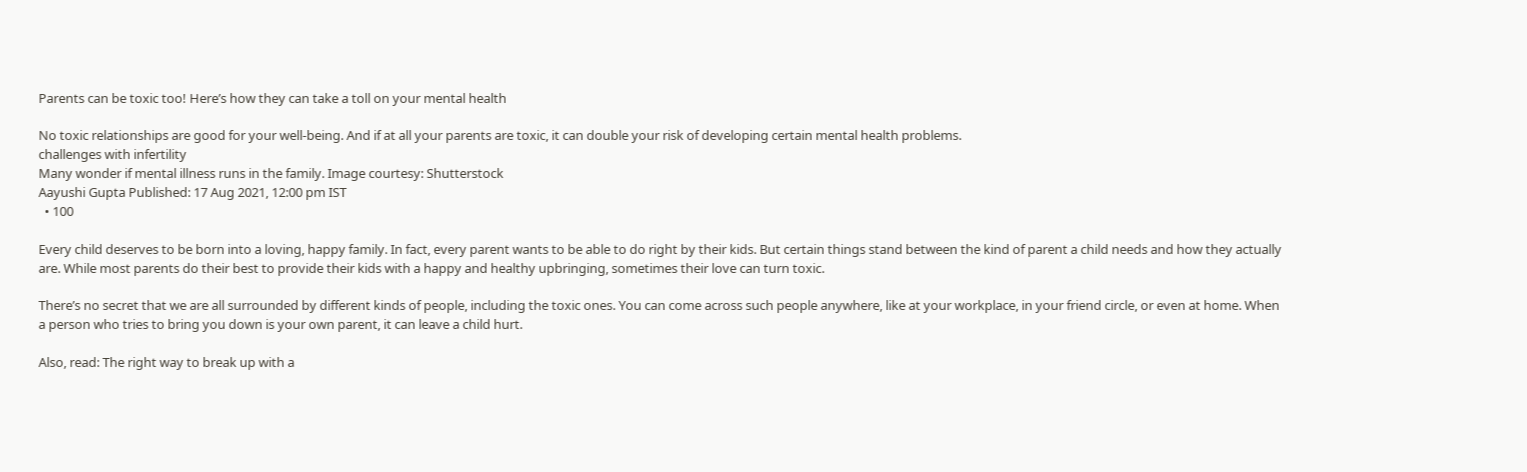Parents can be toxic too! Here’s how they can take a toll on your mental health

No toxic relationships are good for your well-being. And if at all your parents are toxic, it can double your risk of developing certain mental health problems.
challenges with infertility
Many wonder if mental illness runs in the family. Image courtesy: Shutterstock
Aayushi Gupta Published: 17 Aug 2021, 12:00 pm IST
  • 100

Every child deserves to be born into a loving, happy family. In fact, every parent wants to be able to do right by their kids. But certain things stand between the kind of parent a child needs and how they actually are. While most parents do their best to provide their kids with a happy and healthy upbringing, sometimes their love can turn toxic.

There’s no secret that we are all surrounded by different kinds of people, including the toxic ones. You can come across such people anywhere, like at your workplace, in your friend circle, or even at home. When a person who tries to bring you down is your own parent, it can leave a child hurt.

Also, read: The right way to break up with a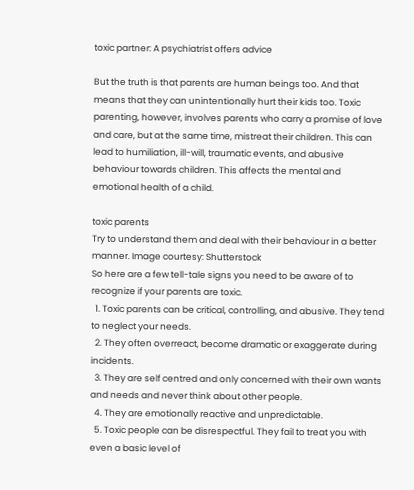toxic partner: A psychiatrist offers advice

But the truth is that parents are human beings too. And that means that they can unintentionally hurt their kids too. Toxic parenting, however, involves parents who carry a promise of love and care, but at the same time, mistreat their children. This can lead to humiliation, ill-will, traumatic events, and abusive behaviour towards children. This affects the mental and emotional health of a child.

toxic parents
Try to understand them and deal with their behaviour in a better manner. Image courtesy: Shutterstock
So here are a few tell-tale signs you need to be aware of to recognize if your parents are toxic.
  1. Toxic parents can be critical, controlling, and abusive. They tend to neglect your needs.
  2. They often overreact, become dramatic or exaggerate during incidents.
  3. They are self centred and only concerned with their own wants and needs and never think about other people.
  4. They are emotionally reactive and unpredictable.
  5. Toxic people can be disrespectful. They fail to treat you with even a basic level of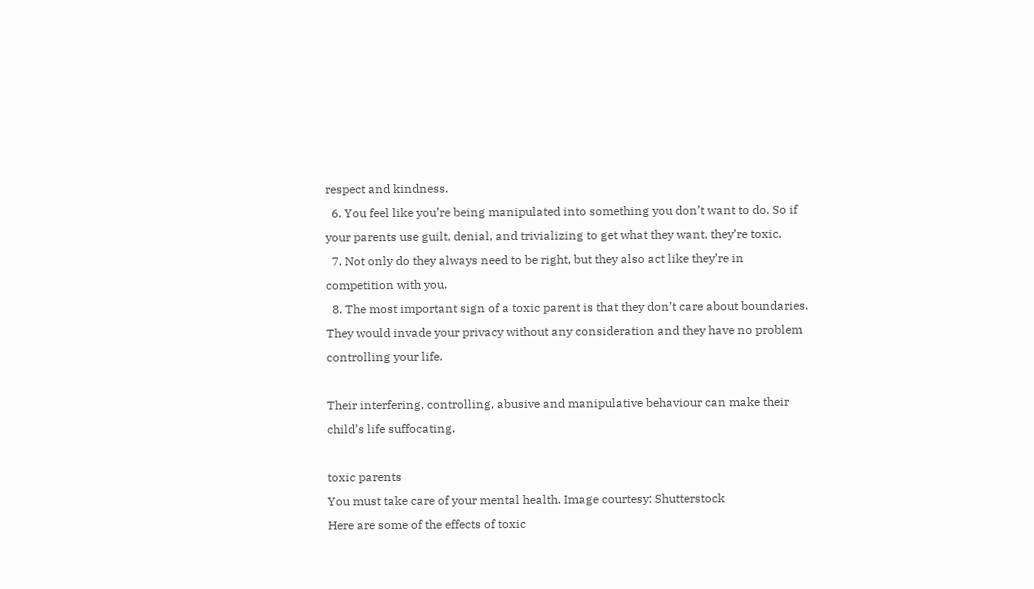respect and kindness.
  6. You feel like you’re being manipulated into something you don’t want to do. So if your parents use guilt, denial, and trivializing to get what they want, they’re toxic.
  7. Not only do they always need to be right, but they also act like they’re in competition with you.
  8. The most important sign of a toxic parent is that they don’t care about boundaries. They would invade your privacy without any consideration and they have no problem controlling your life.

Their interfering, controlling, abusive and manipulative behaviour can make their child’s life suffocating.

toxic parents
You must take care of your mental health. Image courtesy: Shutterstock
Here are some of the effects of toxic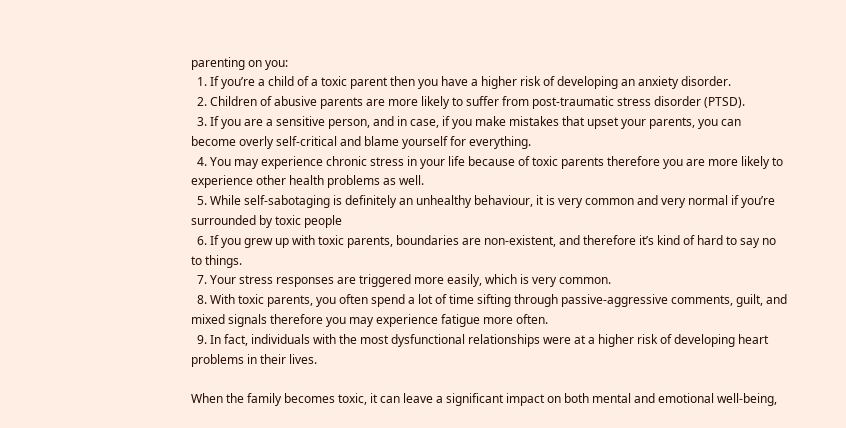parenting on you:
  1. If you’re a child of a toxic parent then you have a higher risk of developing an anxiety disorder.
  2. Children of abusive parents are more likely to suffer from post-traumatic stress disorder (PTSD).
  3. If you are a sensitive person, and in case, if you make mistakes that upset your parents, you can become overly self-critical and blame yourself for everything.
  4. You may experience chronic stress in your life because of toxic parents therefore you are more likely to experience other health problems as well.
  5. While self-sabotaging is definitely an unhealthy behaviour, it is very common and very normal if you’re surrounded by toxic people
  6. If you grew up with toxic parents, boundaries are non-existent, and therefore it’s kind of hard to say no to things.
  7. Your stress responses are triggered more easily, which is very common.
  8. With toxic parents, you often spend a lot of time sifting through passive-aggressive comments, guilt, and mixed signals therefore you may experience fatigue more often.
  9. In fact, individuals with the most dysfunctional relationships were at a higher risk of developing heart problems in their lives.

When the family becomes toxic, it can leave a significant impact on both mental and emotional well-being,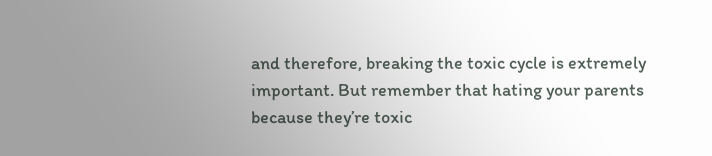and therefore, breaking the toxic cycle is extremely important. But remember that hating your parents because they’re toxic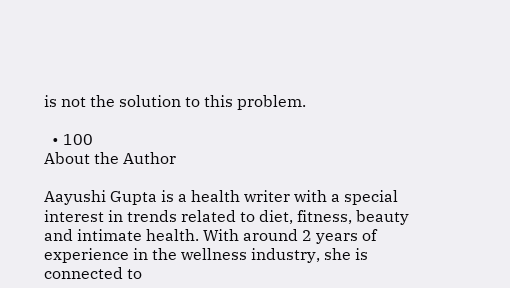is not the solution to this problem.

  • 100
About the Author

Aayushi Gupta is a health writer with a special interest in trends related to diet, fitness, beauty and intimate health. With around 2 years of experience in the wellness industry, she is connected to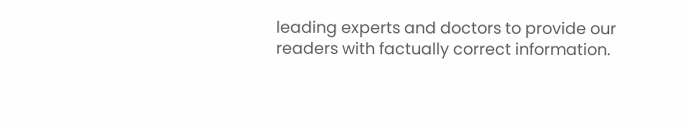leading experts and doctors to provide our readers with factually correct information.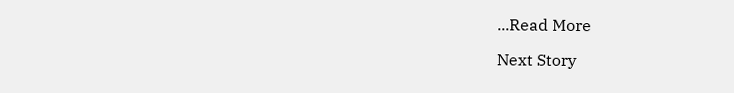...Read More

Next Story